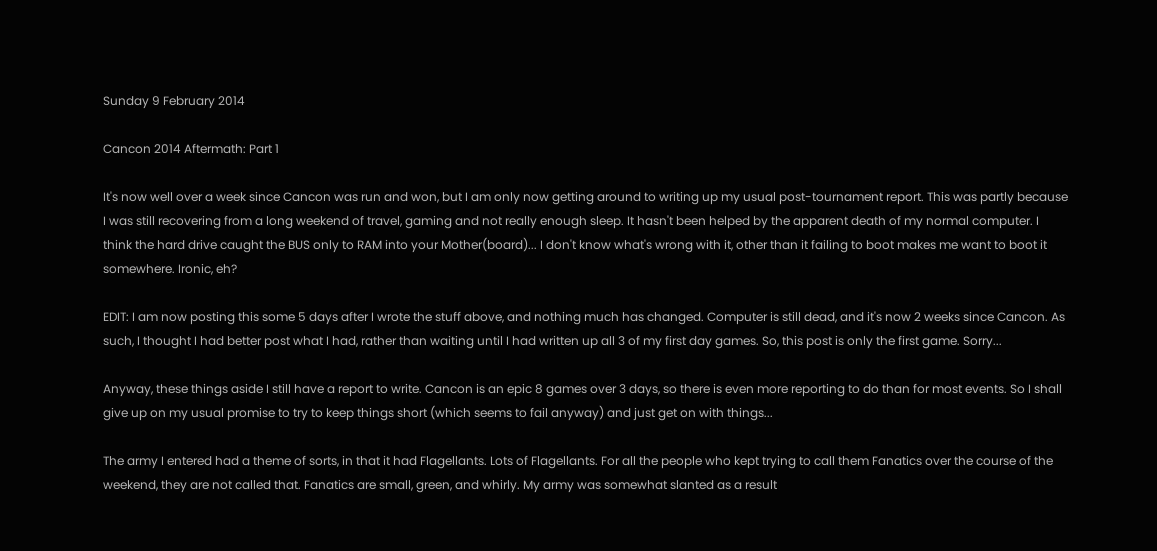Sunday 9 February 2014

Cancon 2014 Aftermath: Part 1

It's now well over a week since Cancon was run and won, but I am only now getting around to writing up my usual post-tournament report. This was partly because I was still recovering from a long weekend of travel, gaming and not really enough sleep. It hasn't been helped by the apparent death of my normal computer. I think the hard drive caught the BUS only to RAM into your Mother(board)... I don't know what's wrong with it, other than it failing to boot makes me want to boot it somewhere. Ironic, eh?

EDIT: I am now posting this some 5 days after I wrote the stuff above, and nothing much has changed. Computer is still dead, and it's now 2 weeks since Cancon. As such, I thought I had better post what I had, rather than waiting until I had written up all 3 of my first day games. So, this post is only the first game. Sorry...

Anyway, these things aside I still have a report to write. Cancon is an epic 8 games over 3 days, so there is even more reporting to do than for most events. So I shall give up on my usual promise to try to keep things short (which seems to fail anyway) and just get on with things...

The army I entered had a theme of sorts, in that it had Flagellants. Lots of Flagellants. For all the people who kept trying to call them Fanatics over the course of the weekend, they are not called that. Fanatics are small, green, and whirly. My army was somewhat slanted as a result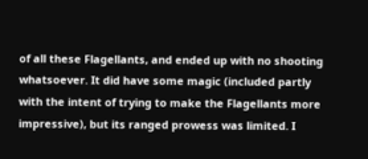of all these Flagellants, and ended up with no shooting whatsoever. It did have some magic (included partly with the intent of trying to make the Flagellants more impressive), but its ranged prowess was limited. I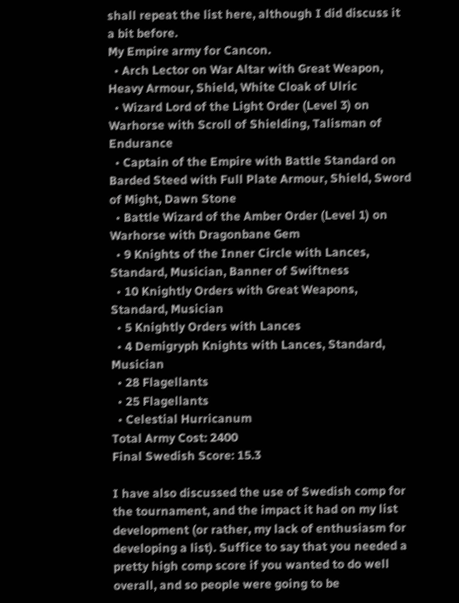shall repeat the list here, although I did discuss it a bit before.
My Empire army for Cancon.
  • Arch Lector on War Altar with Great Weapon, Heavy Armour, Shield, White Cloak of Ulric
  • Wizard Lord of the Light Order (Level 3) on Warhorse with Scroll of Shielding, Talisman of Endurance
  • Captain of the Empire with Battle Standard on Barded Steed with Full Plate Armour, Shield, Sword of Might, Dawn Stone
  • Battle Wizard of the Amber Order (Level 1) on Warhorse with Dragonbane Gem
  • 9 Knights of the Inner Circle with Lances, Standard, Musician, Banner of Swiftness
  • 10 Knightly Orders with Great Weapons, Standard, Musician
  • 5 Knightly Orders with Lances
  • 4 Demigryph Knights with Lances, Standard, Musician
  • 28 Flagellants
  • 25 Flagellants
  • Celestial Hurricanum
Total Army Cost: 2400
Final Swedish Score: 15.3

I have also discussed the use of Swedish comp for the tournament, and the impact it had on my list development (or rather, my lack of enthusiasm for developing a list). Suffice to say that you needed a pretty high comp score if you wanted to do well overall, and so people were going to be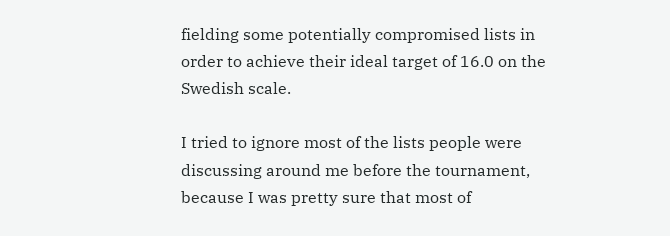fielding some potentially compromised lists in order to achieve their ideal target of 16.0 on the Swedish scale.

I tried to ignore most of the lists people were discussing around me before the tournament, because I was pretty sure that most of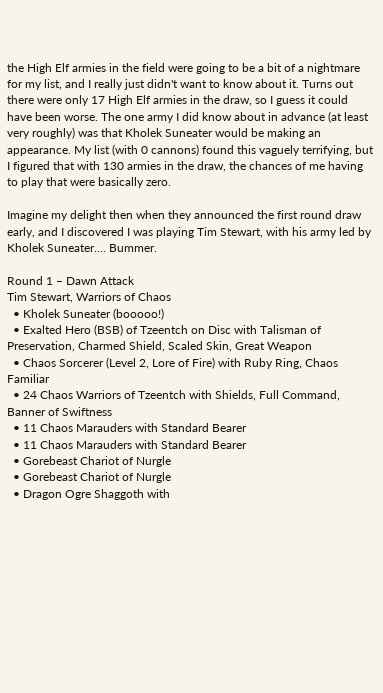the High Elf armies in the field were going to be a bit of a nightmare for my list, and I really just didn't want to know about it. Turns out there were only 17 High Elf armies in the draw, so I guess it could have been worse. The one army I did know about in advance (at least very roughly) was that Kholek Suneater would be making an appearance. My list (with 0 cannons) found this vaguely terrifying, but I figured that with 130 armies in the draw, the chances of me having to play that were basically zero.

Imagine my delight then when they announced the first round draw early, and I discovered I was playing Tim Stewart, with his army led by Kholek Suneater.... Bummer.

Round 1 – Dawn Attack
Tim Stewart, Warriors of Chaos
  • Kholek Suneater (booooo!)
  • Exalted Hero (BSB) of Tzeentch on Disc with Talisman of Preservation, Charmed Shield, Scaled Skin, Great Weapon
  • Chaos Sorcerer (Level 2, Lore of Fire) with Ruby Ring, Chaos Familiar
  • 24 Chaos Warriors of Tzeentch with Shields, Full Command, Banner of Swiftness
  • 11 Chaos Marauders with Standard Bearer
  • 11 Chaos Marauders with Standard Bearer
  • Gorebeast Chariot of Nurgle
  • Gorebeast Chariot of Nurgle
  • Dragon Ogre Shaggoth with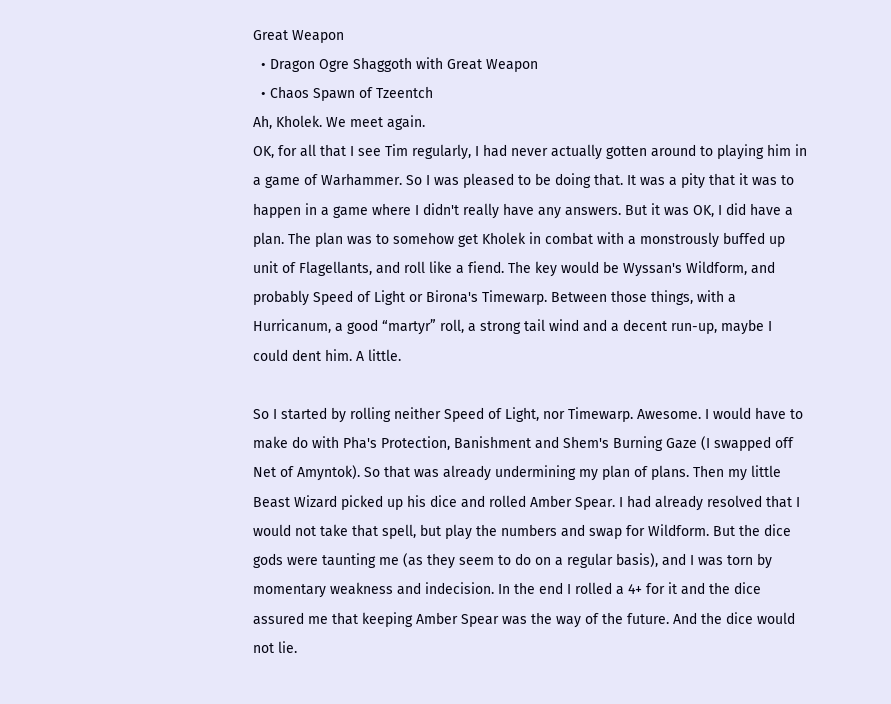Great Weapon
  • Dragon Ogre Shaggoth with Great Weapon
  • Chaos Spawn of Tzeentch
Ah, Kholek. We meet again.
OK, for all that I see Tim regularly, I had never actually gotten around to playing him in a game of Warhammer. So I was pleased to be doing that. It was a pity that it was to happen in a game where I didn't really have any answers. But it was OK, I did have a plan. The plan was to somehow get Kholek in combat with a monstrously buffed up unit of Flagellants, and roll like a fiend. The key would be Wyssan's Wildform, and probably Speed of Light or Birona's Timewarp. Between those things, with a Hurricanum, a good “martyr” roll, a strong tail wind and a decent run-up, maybe I could dent him. A little.

So I started by rolling neither Speed of Light, nor Timewarp. Awesome. I would have to make do with Pha's Protection, Banishment and Shem's Burning Gaze (I swapped off Net of Amyntok). So that was already undermining my plan of plans. Then my little Beast Wizard picked up his dice and rolled Amber Spear. I had already resolved that I would not take that spell, but play the numbers and swap for Wildform. But the dice gods were taunting me (as they seem to do on a regular basis), and I was torn by momentary weakness and indecision. In the end I rolled a 4+ for it and the dice assured me that keeping Amber Spear was the way of the future. And the dice would not lie.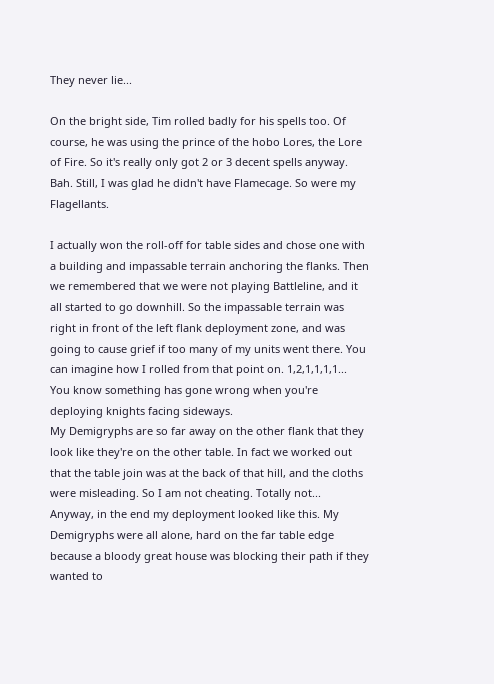They never lie...

On the bright side, Tim rolled badly for his spells too. Of course, he was using the prince of the hobo Lores, the Lore of Fire. So it's really only got 2 or 3 decent spells anyway. Bah. Still, I was glad he didn't have Flamecage. So were my Flagellants.

I actually won the roll-off for table sides and chose one with a building and impassable terrain anchoring the flanks. Then we remembered that we were not playing Battleline, and it all started to go downhill. So the impassable terrain was right in front of the left flank deployment zone, and was going to cause grief if too many of my units went there. You can imagine how I rolled from that point on. 1,2,1,1,1,1...
You know something has gone wrong when you're deploying knights facing sideways.
My Demigryphs are so far away on the other flank that they look like they're on the other table. In fact we worked out that the table join was at the back of that hill, and the cloths were misleading. So I am not cheating. Totally not...
Anyway, in the end my deployment looked like this. My Demigryphs were all alone, hard on the far table edge because a bloody great house was blocking their path if they wanted to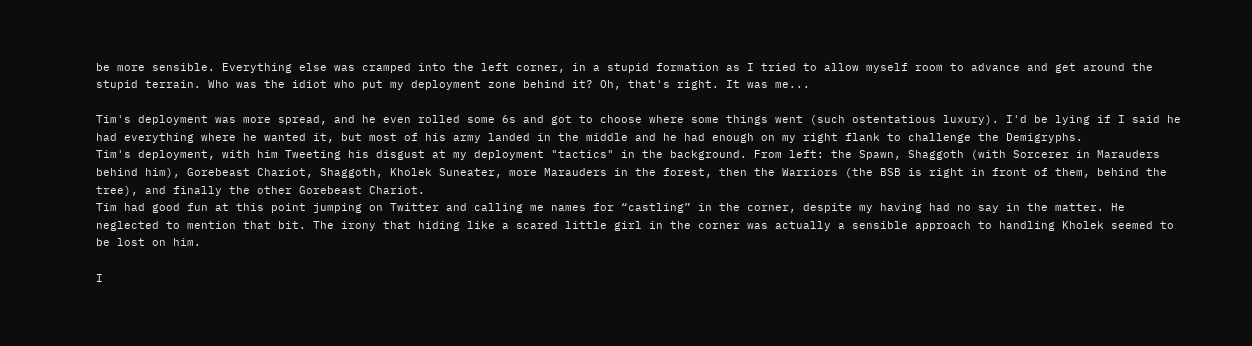be more sensible. Everything else was cramped into the left corner, in a stupid formation as I tried to allow myself room to advance and get around the stupid terrain. Who was the idiot who put my deployment zone behind it? Oh, that's right. It was me...

Tim's deployment was more spread, and he even rolled some 6s and got to choose where some things went (such ostentatious luxury). I'd be lying if I said he had everything where he wanted it, but most of his army landed in the middle and he had enough on my right flank to challenge the Demigryphs.
Tim's deployment, with him Tweeting his disgust at my deployment "tactics" in the background. From left: the Spawn, Shaggoth (with Sorcerer in Marauders behind him), Gorebeast Chariot, Shaggoth, Kholek Suneater, more Marauders in the forest, then the Warriors (the BSB is right in front of them, behind the tree), and finally the other Gorebeast Chariot.
Tim had good fun at this point jumping on Twitter and calling me names for “castling” in the corner, despite my having had no say in the matter. He neglected to mention that bit. The irony that hiding like a scared little girl in the corner was actually a sensible approach to handling Kholek seemed to be lost on him.

I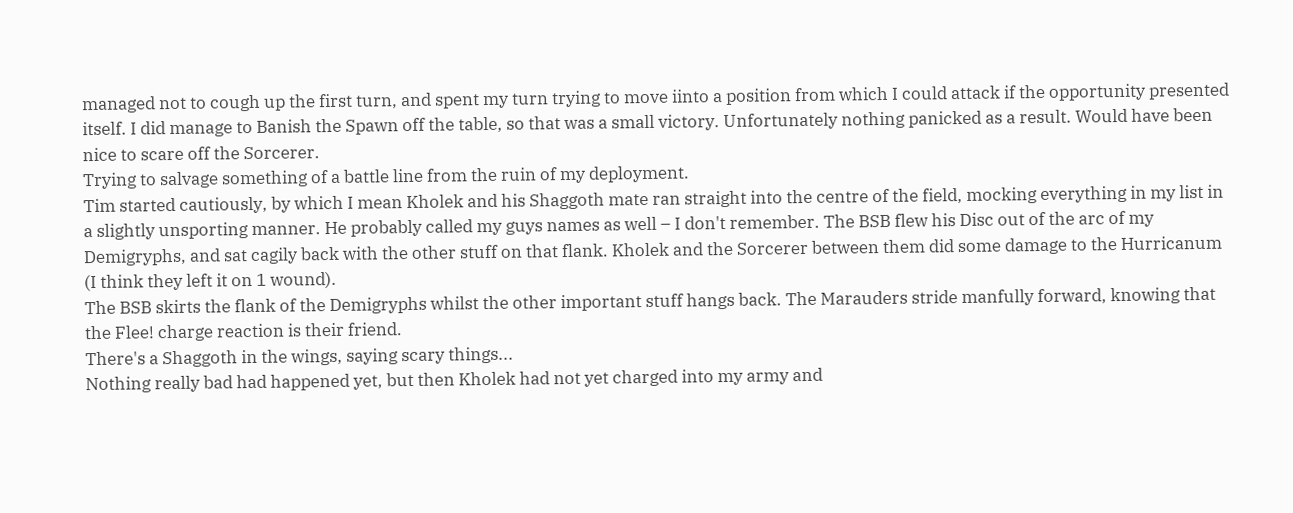managed not to cough up the first turn, and spent my turn trying to move iinto a position from which I could attack if the opportunity presented itself. I did manage to Banish the Spawn off the table, so that was a small victory. Unfortunately nothing panicked as a result. Would have been nice to scare off the Sorcerer.
Trying to salvage something of a battle line from the ruin of my deployment.
Tim started cautiously, by which I mean Kholek and his Shaggoth mate ran straight into the centre of the field, mocking everything in my list in a slightly unsporting manner. He probably called my guys names as well – I don't remember. The BSB flew his Disc out of the arc of my Demigryphs, and sat cagily back with the other stuff on that flank. Kholek and the Sorcerer between them did some damage to the Hurricanum (I think they left it on 1 wound).
The BSB skirts the flank of the Demigryphs whilst the other important stuff hangs back. The Marauders stride manfully forward, knowing that the Flee! charge reaction is their friend.
There's a Shaggoth in the wings, saying scary things...
Nothing really bad had happened yet, but then Kholek had not yet charged into my army and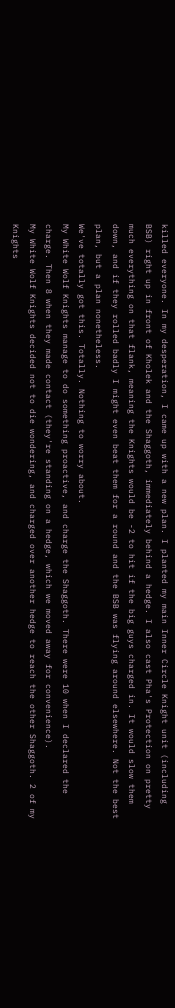killed everyone. In my desperation, I came up with a new plan. I planted my main Inner Circle Knight unit (including BSB) right up in front of Kholek and the Shaggoth, immediately behind a hedge. I also cast Pha's Protection on pretty much everything on that flank, meaning the Knights would be -2 to hit if the big guys charged in. It would slow them down, and if they rolled badly I might even beat them for a round and the BSB was flying around elsewhere. Not the best plan, but a plan nonetheless.
We've totally got this. Totally. Nothing to worry about.
My White Wolf Knights manage to do something proactive, and charge the Shaggoth. There were 10 when I declared the charge. Then 8 when they made contact (they're standing on a hedge, which we moved away for convenience).
My White Wolf Knights decided not to die wondering, and charged over another hedge to reach the other Shaggoth. 2 of my Knights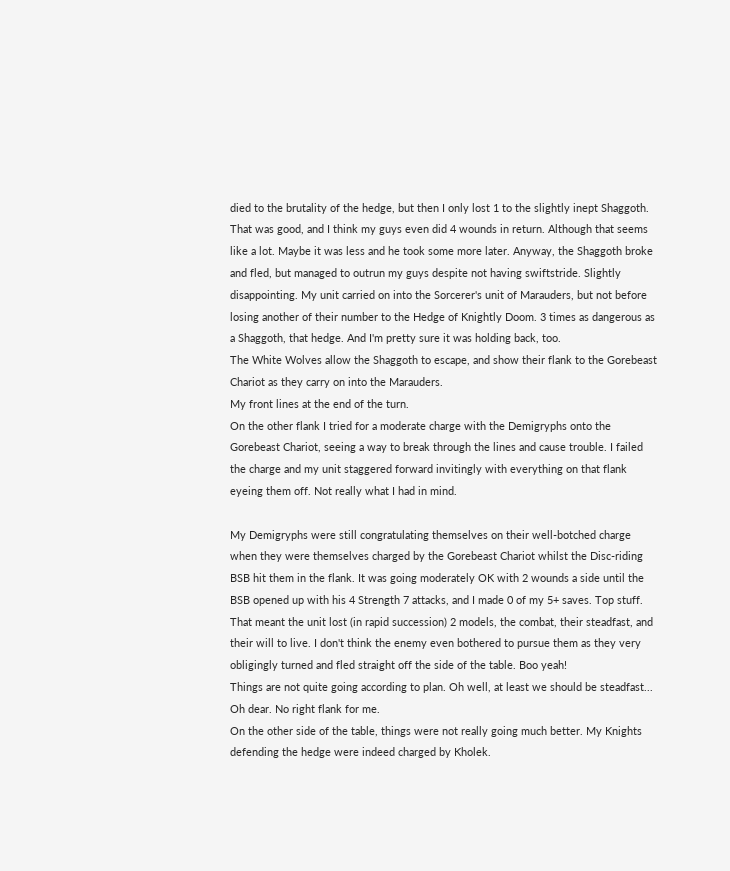died to the brutality of the hedge, but then I only lost 1 to the slightly inept Shaggoth. That was good, and I think my guys even did 4 wounds in return. Although that seems like a lot. Maybe it was less and he took some more later. Anyway, the Shaggoth broke and fled, but managed to outrun my guys despite not having swiftstride. Slightly disappointing. My unit carried on into the Sorcerer's unit of Marauders, but not before losing another of their number to the Hedge of Knightly Doom. 3 times as dangerous as a Shaggoth, that hedge. And I'm pretty sure it was holding back, too.
The White Wolves allow the Shaggoth to escape, and show their flank to the Gorebeast Chariot as they carry on into the Marauders.
My front lines at the end of the turn.
On the other flank I tried for a moderate charge with the Demigryphs onto the Gorebeast Chariot, seeing a way to break through the lines and cause trouble. I failed the charge and my unit staggered forward invitingly with everything on that flank eyeing them off. Not really what I had in mind.

My Demigryphs were still congratulating themselves on their well-botched charge when they were themselves charged by the Gorebeast Chariot whilst the Disc-riding BSB hit them in the flank. It was going moderately OK with 2 wounds a side until the BSB opened up with his 4 Strength 7 attacks, and I made 0 of my 5+ saves. Top stuff. That meant the unit lost (in rapid succession) 2 models, the combat, their steadfast, and their will to live. I don't think the enemy even bothered to pursue them as they very obligingly turned and fled straight off the side of the table. Boo yeah!
Things are not quite going according to plan. Oh well, at least we should be steadfast...
Oh dear. No right flank for me.
On the other side of the table, things were not really going much better. My Knights defending the hedge were indeed charged by Kholek.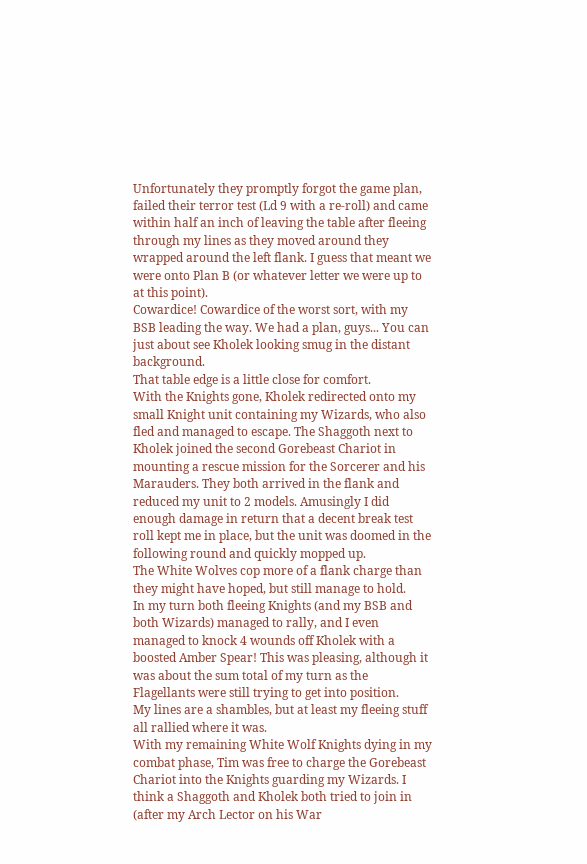Unfortunately they promptly forgot the game plan, failed their terror test (Ld 9 with a re-roll) and came within half an inch of leaving the table after fleeing through my lines as they moved around they wrapped around the left flank. I guess that meant we were onto Plan B (or whatever letter we were up to at this point).
Cowardice! Cowardice of the worst sort, with my BSB leading the way. We had a plan, guys... You can just about see Kholek looking smug in the distant background.
That table edge is a little close for comfort.
With the Knights gone, Kholek redirected onto my small Knight unit containing my Wizards, who also fled and managed to escape. The Shaggoth next to Kholek joined the second Gorebeast Chariot in mounting a rescue mission for the Sorcerer and his Marauders. They both arrived in the flank and reduced my unit to 2 models. Amusingly I did enough damage in return that a decent break test roll kept me in place, but the unit was doomed in the following round and quickly mopped up.
The White Wolves cop more of a flank charge than they might have hoped, but still manage to hold.
In my turn both fleeing Knights (and my BSB and both Wizards) managed to rally, and I even managed to knock 4 wounds off Kholek with a boosted Amber Spear! This was pleasing, although it was about the sum total of my turn as the Flagellants were still trying to get into position.
My lines are a shambles, but at least my fleeing stuff all rallied where it was.
With my remaining White Wolf Knights dying in my combat phase, Tim was free to charge the Gorebeast Chariot into the Knights guarding my Wizards. I think a Shaggoth and Kholek both tried to join in (after my Arch Lector on his War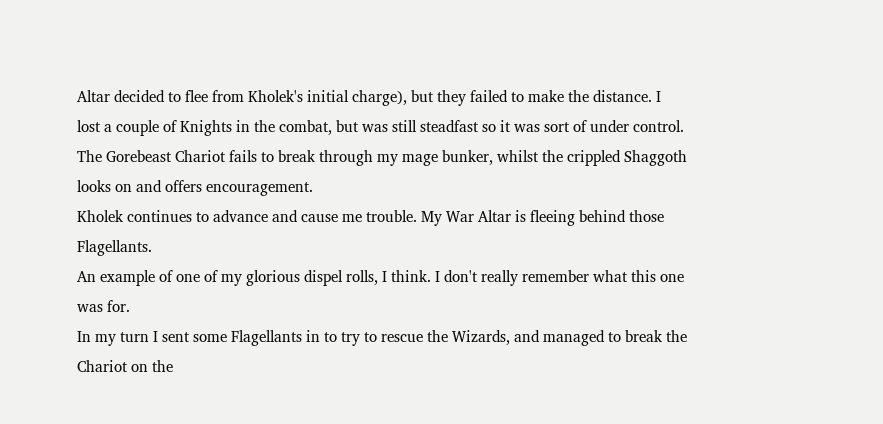Altar decided to flee from Kholek's initial charge), but they failed to make the distance. I lost a couple of Knights in the combat, but was still steadfast so it was sort of under control.
The Gorebeast Chariot fails to break through my mage bunker, whilst the crippled Shaggoth looks on and offers encouragement.
Kholek continues to advance and cause me trouble. My War Altar is fleeing behind those Flagellants.
An example of one of my glorious dispel rolls, I think. I don't really remember what this one was for.
In my turn I sent some Flagellants in to try to rescue the Wizards, and managed to break the Chariot on the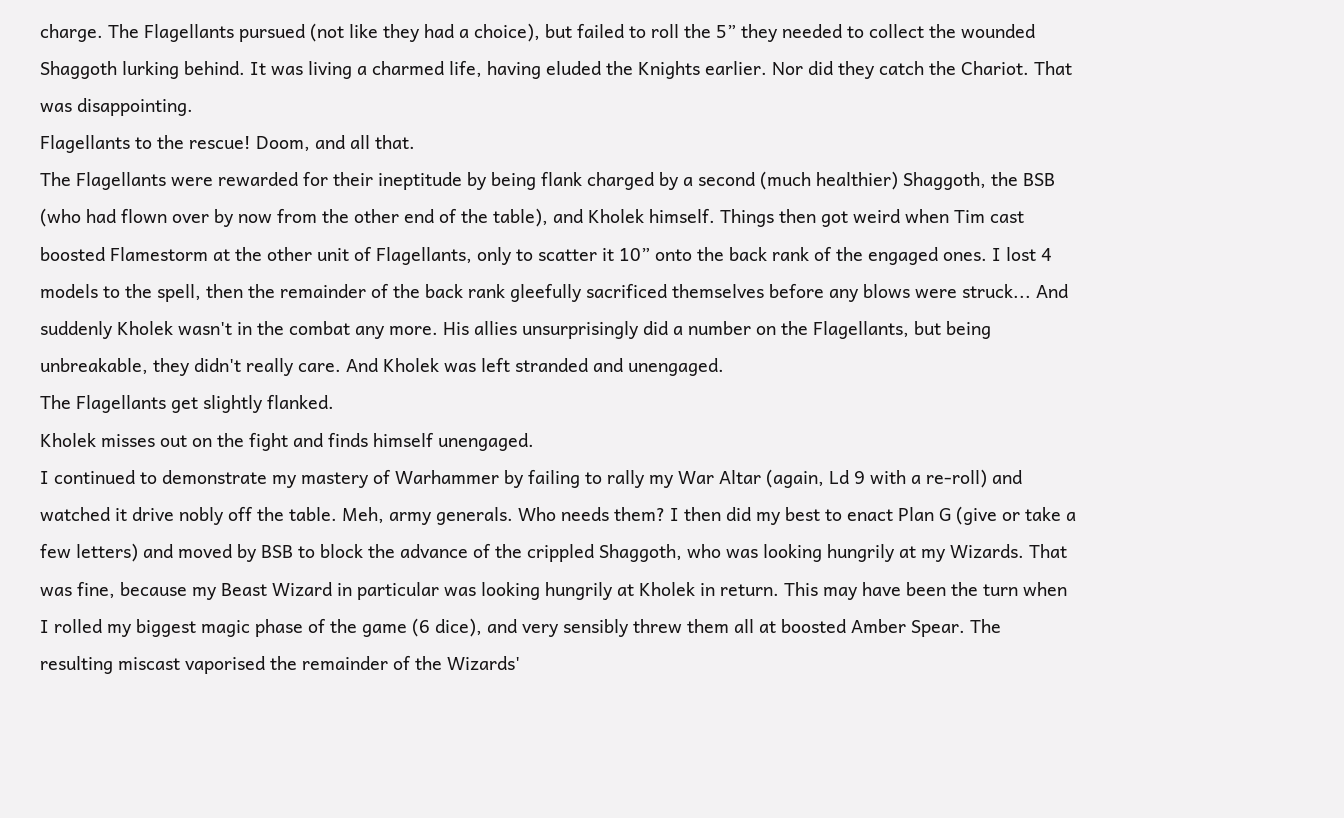charge. The Flagellants pursued (not like they had a choice), but failed to roll the 5” they needed to collect the wounded Shaggoth lurking behind. It was living a charmed life, having eluded the Knights earlier. Nor did they catch the Chariot. That was disappointing.
Flagellants to the rescue! Doom, and all that.
The Flagellants were rewarded for their ineptitude by being flank charged by a second (much healthier) Shaggoth, the BSB (who had flown over by now from the other end of the table), and Kholek himself. Things then got weird when Tim cast boosted Flamestorm at the other unit of Flagellants, only to scatter it 10” onto the back rank of the engaged ones. I lost 4 models to the spell, then the remainder of the back rank gleefully sacrificed themselves before any blows were struck... And suddenly Kholek wasn't in the combat any more. His allies unsurprisingly did a number on the Flagellants, but being unbreakable, they didn't really care. And Kholek was left stranded and unengaged.
The Flagellants get slightly flanked.
Kholek misses out on the fight and finds himself unengaged.
I continued to demonstrate my mastery of Warhammer by failing to rally my War Altar (again, Ld 9 with a re-roll) and watched it drive nobly off the table. Meh, army generals. Who needs them? I then did my best to enact Plan G (give or take a few letters) and moved by BSB to block the advance of the crippled Shaggoth, who was looking hungrily at my Wizards. That was fine, because my Beast Wizard in particular was looking hungrily at Kholek in return. This may have been the turn when I rolled my biggest magic phase of the game (6 dice), and very sensibly threw them all at boosted Amber Spear. The resulting miscast vaporised the remainder of the Wizards'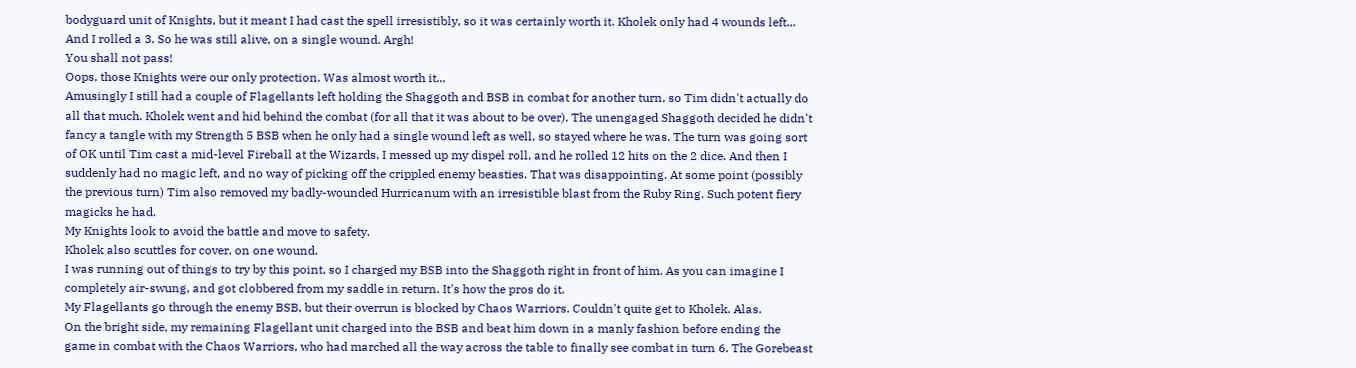bodyguard unit of Knights, but it meant I had cast the spell irresistibly, so it was certainly worth it. Kholek only had 4 wounds left... And I rolled a 3. So he was still alive, on a single wound. Argh!
You shall not pass!
Oops, those Knights were our only protection. Was almost worth it...
Amusingly I still had a couple of Flagellants left holding the Shaggoth and BSB in combat for another turn, so Tim didn't actually do all that much. Kholek went and hid behind the combat (for all that it was about to be over). The unengaged Shaggoth decided he didn't fancy a tangle with my Strength 5 BSB when he only had a single wound left as well, so stayed where he was. The turn was going sort of OK until Tim cast a mid-level Fireball at the Wizards, I messed up my dispel roll, and he rolled 12 hits on the 2 dice. And then I suddenly had no magic left, and no way of picking off the crippled enemy beasties. That was disappointing. At some point (possibly the previous turn) Tim also removed my badly-wounded Hurricanum with an irresistible blast from the Ruby Ring. Such potent fiery magicks he had.
My Knights look to avoid the battle and move to safety.
Kholek also scuttles for cover, on one wound.
I was running out of things to try by this point, so I charged my BSB into the Shaggoth right in front of him. As you can imagine I completely air-swung, and got clobbered from my saddle in return. It's how the pros do it.
My Flagellants go through the enemy BSB, but their overrun is blocked by Chaos Warriors. Couldn't quite get to Kholek. Alas.
On the bright side, my remaining Flagellant unit charged into the BSB and beat him down in a manly fashion before ending the game in combat with the Chaos Warriors, who had marched all the way across the table to finally see combat in turn 6. The Gorebeast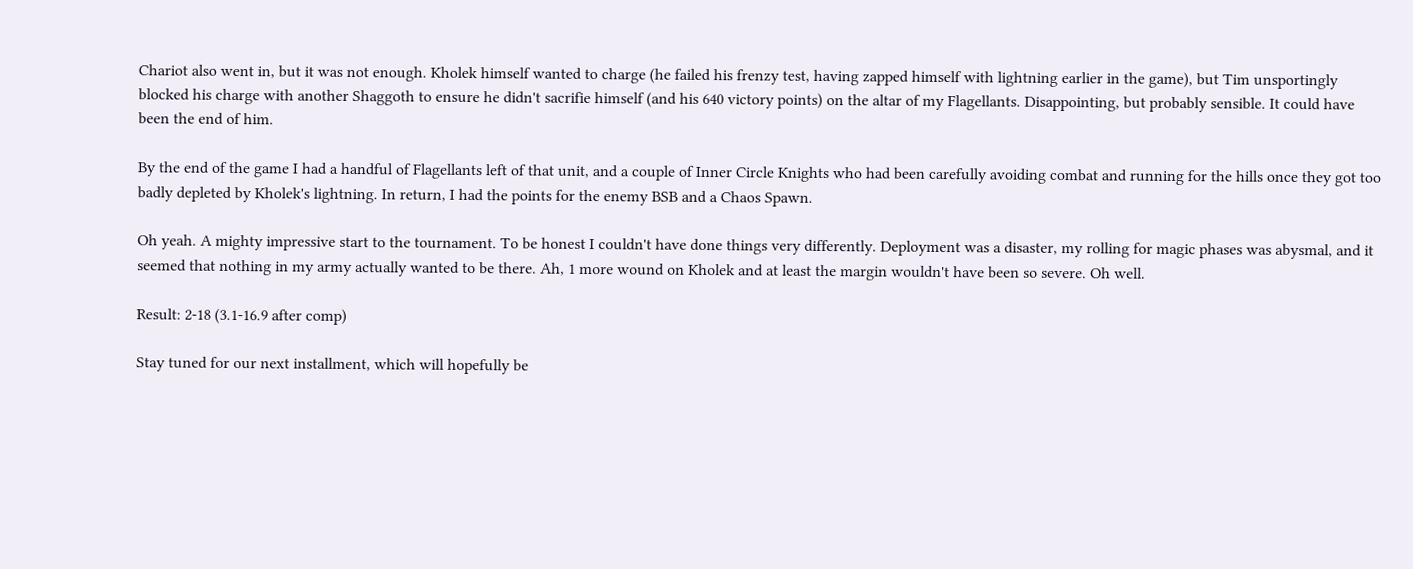Chariot also went in, but it was not enough. Kholek himself wanted to charge (he failed his frenzy test, having zapped himself with lightning earlier in the game), but Tim unsportingly blocked his charge with another Shaggoth to ensure he didn't sacrifie himself (and his 640 victory points) on the altar of my Flagellants. Disappointing, but probably sensible. It could have been the end of him.

By the end of the game I had a handful of Flagellants left of that unit, and a couple of Inner Circle Knights who had been carefully avoiding combat and running for the hills once they got too badly depleted by Kholek's lightning. In return, I had the points for the enemy BSB and a Chaos Spawn.

Oh yeah. A mighty impressive start to the tournament. To be honest I couldn't have done things very differently. Deployment was a disaster, my rolling for magic phases was abysmal, and it seemed that nothing in my army actually wanted to be there. Ah, 1 more wound on Kholek and at least the margin wouldn't have been so severe. Oh well.

Result: 2-18 (3.1-16.9 after comp)

Stay tuned for our next installment, which will hopefully be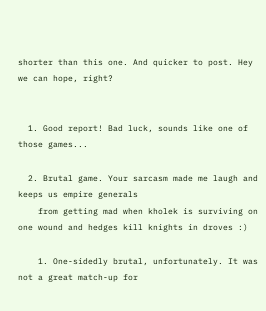shorter than this one. And quicker to post. Hey we can hope, right?


  1. Good report! Bad luck, sounds like one of those games...

  2. Brutal game. Your sarcasm made me laugh and keeps us empire generals
    from getting mad when kholek is surviving on one wound and hedges kill knights in droves :)

    1. One-sidedly brutal, unfortunately. It was not a great match-up for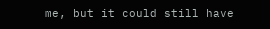me, but it could still have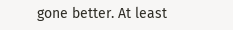gone better. At least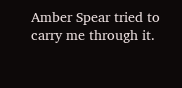Amber Spear tried to carry me through it.